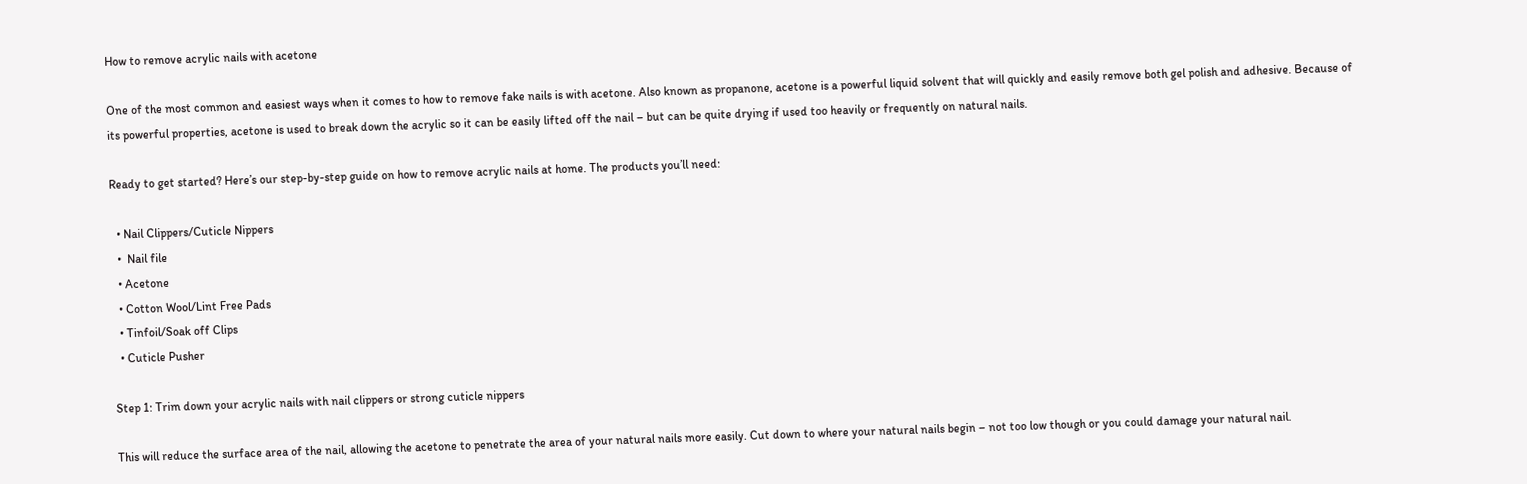How to remove acrylic nails with acetone

One of the most common and easiest ways when it comes to how to remove fake nails is with acetone. Also known as propanone, acetone is a powerful liquid solvent that will quickly and easily remove both gel polish and adhesive. Because of its powerful properties, acetone is used to break down the acrylic so it can be easily lifted off the nail – but can be quite drying if used too heavily or frequently on natural nails.

Ready to get started? Here’s our step-by-step guide on how to remove acrylic nails at home. The products you’ll need:

  • Nail Clippers/Cuticle Nippers
  •  Nail file
  • Acetone
  • Cotton Wool/Lint Free Pads
  • Tinfoil/Soak off Clips
  • Cuticle Pusher

Step 1: Trim down your acrylic nails with nail clippers or strong cuticle nippers

This will reduce the surface area of the nail, allowing the acetone to penetrate the area of your natural nails more easily. Cut down to where your natural nails begin – not too low though or you could damage your natural nail.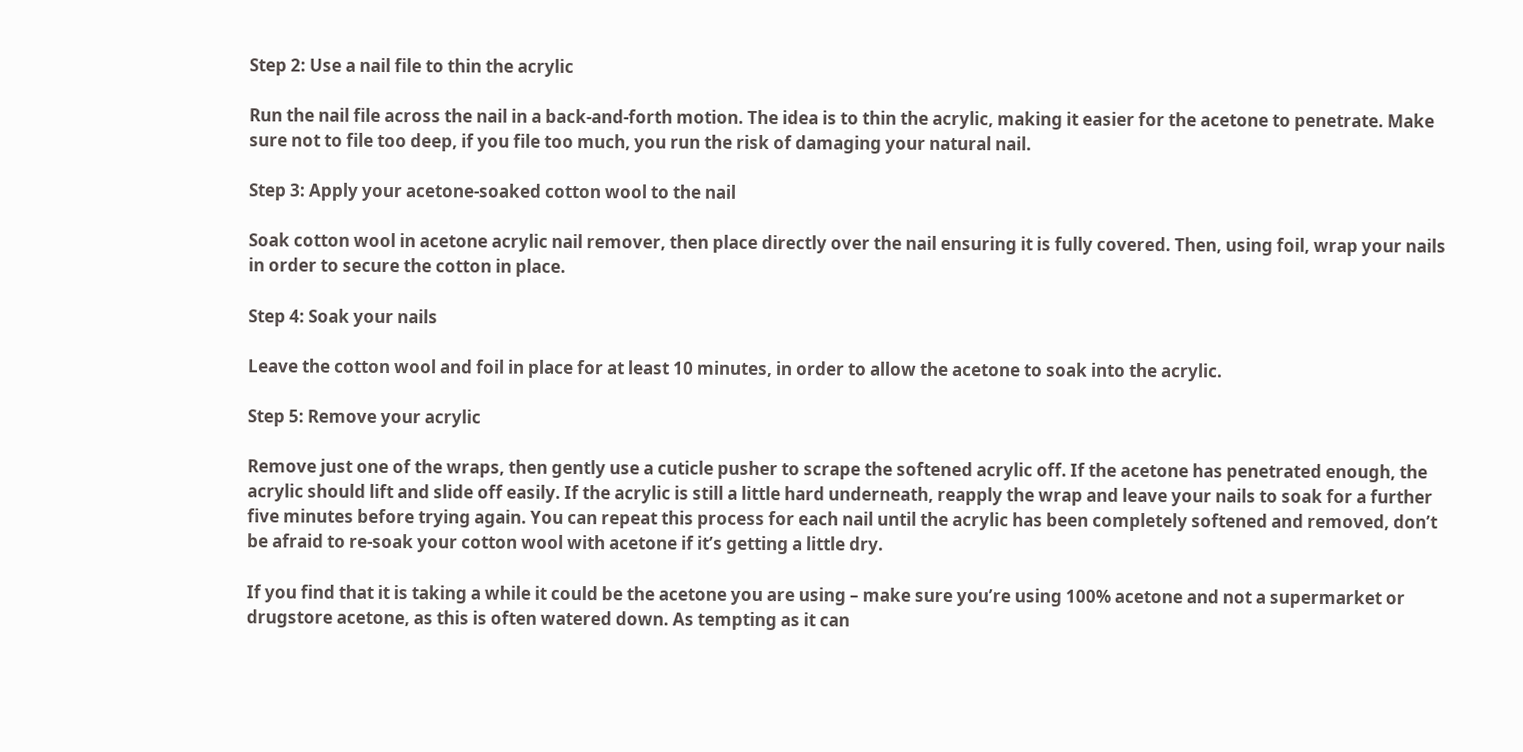Step 2: Use a nail file to thin the acrylic

Run the nail file across the nail in a back-and-forth motion. The idea is to thin the acrylic, making it easier for the acetone to penetrate. Make sure not to file too deep, if you file too much, you run the risk of damaging your natural nail.

Step 3: Apply your acetone-soaked cotton wool to the nail

Soak cotton wool in acetone acrylic nail remover, then place directly over the nail ensuring it is fully covered. Then, using foil, wrap your nails in order to secure the cotton in place.

Step 4: Soak your nails

Leave the cotton wool and foil in place for at least 10 minutes, in order to allow the acetone to soak into the acrylic.

Step 5: Remove your acrylic

Remove just one of the wraps, then gently use a cuticle pusher to scrape the softened acrylic off. If the acetone has penetrated enough, the acrylic should lift and slide off easily. If the acrylic is still a little hard underneath, reapply the wrap and leave your nails to soak for a further five minutes before trying again. You can repeat this process for each nail until the acrylic has been completely softened and removed, don’t be afraid to re-soak your cotton wool with acetone if it’s getting a little dry.

If you find that it is taking a while it could be the acetone you are using – make sure you’re using 100% acetone and not a supermarket or drugstore acetone, as this is often watered down. As tempting as it can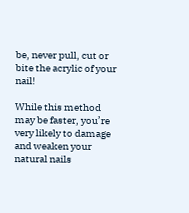be, never pull, cut or bite the acrylic of your nail!

While this method may be faster, you’re very likely to damage and weaken your natural nails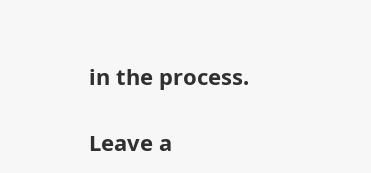in the process.

Leave a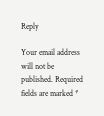Reply

Your email address will not be published. Required fields are marked *